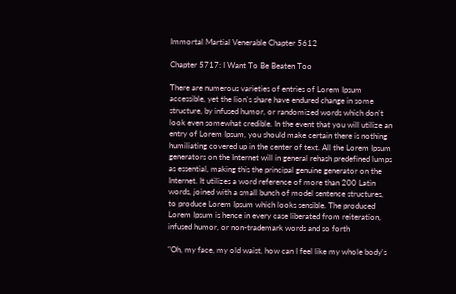Immortal Martial Venerable Chapter 5612

Chapter 5717: I Want To Be Beaten Too

There are numerous varieties of entries of Lorem Ipsum accessible, yet the lion's share have endured change in some structure, by infused humor, or randomized words which don't look even somewhat credible. In the event that you will utilize an entry of Lorem Ipsum, you should make certain there is nothing humiliating covered up in the center of text. All the Lorem Ipsum generators on the Internet will in general rehash predefined lumps as essential, making this the principal genuine generator on the Internet. It utilizes a word reference of more than 200 Latin words, joined with a small bunch of model sentence structures, to produce Lorem Ipsum which looks sensible. The produced Lorem Ipsum is hence in every case liberated from reiteration, infused humor, or non-trademark words and so forth

"Oh, my face, my old waist, how can I feel like my whole body's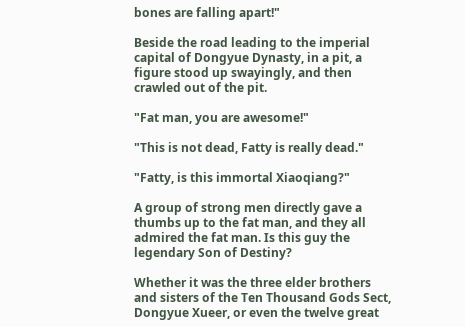bones are falling apart!"

Beside the road leading to the imperial capital of Dongyue Dynasty, in a pit, a figure stood up swayingly, and then crawled out of the pit.

"Fat man, you are awesome!"

"This is not dead, Fatty is really dead."

"Fatty, is this immortal Xiaoqiang?"

A group of strong men directly gave a thumbs up to the fat man, and they all admired the fat man. Is this guy the legendary Son of Destiny?

Whether it was the three elder brothers and sisters of the Ten Thousand Gods Sect, Dongyue Xueer, or even the twelve great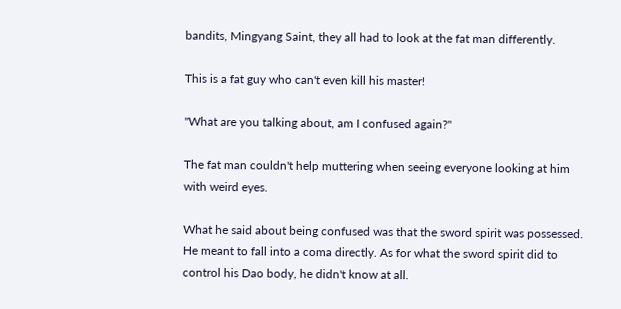bandits, Mingyang Saint, they all had to look at the fat man differently.

This is a fat guy who can't even kill his master!

"What are you talking about, am I confused again?"

The fat man couldn't help muttering when seeing everyone looking at him with weird eyes.

What he said about being confused was that the sword spirit was possessed. He meant to fall into a coma directly. As for what the sword spirit did to control his Dao body, he didn't know at all.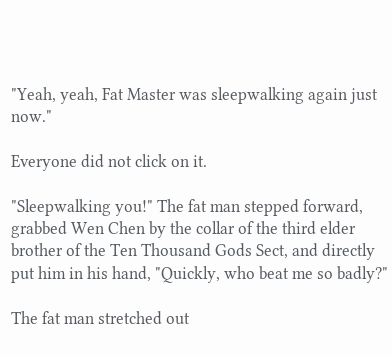"Yeah, yeah, Fat Master was sleepwalking again just now."

Everyone did not click on it.

"Sleepwalking you!" The fat man stepped forward, grabbed Wen Chen by the collar of the third elder brother of the Ten Thousand Gods Sect, and directly put him in his hand, "Quickly, who beat me so badly?"

The fat man stretched out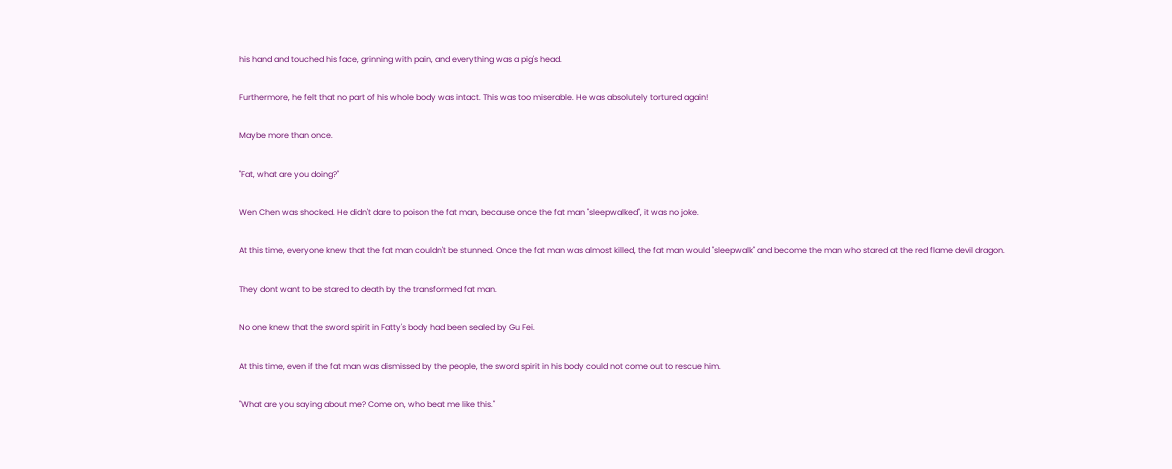his hand and touched his face, grinning with pain, and everything was a pig's head.

Furthermore, he felt that no part of his whole body was intact. This was too miserable. He was absolutely tortured again!

Maybe more than once.

"Fat, what are you doing?"

Wen Chen was shocked. He didn't dare to poison the fat man, because once the fat man "sleepwalked", it was no joke.

At this time, everyone knew that the fat man couldn't be stunned. Once the fat man was almost killed, the fat man would "sleepwalk" and become the man who stared at the red flame devil dragon.

They dont want to be stared to death by the transformed fat man.

No one knew that the sword spirit in Fatty's body had been sealed by Gu Fei.

At this time, even if the fat man was dismissed by the people, the sword spirit in his body could not come out to rescue him.

"What are you saying about me? Come on, who beat me like this."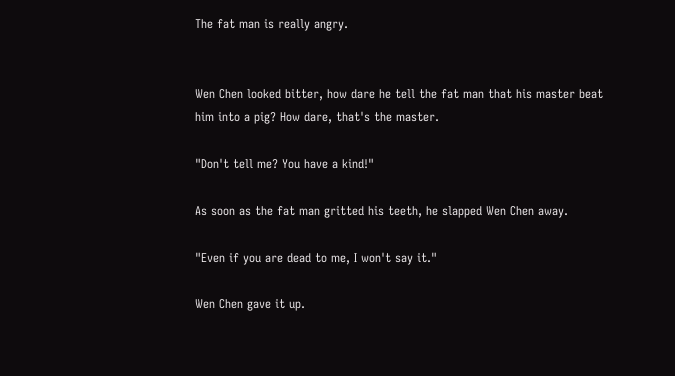The fat man is really angry.


Wen Chen looked bitter, how dare he tell the fat man that his master beat him into a pig? How dare, that's the master.

"Don't tell me? You have a kind!"

As soon as the fat man gritted his teeth, he slapped Wen Chen away.

"Even if you are dead to me, I won't say it."

Wen Chen gave it up.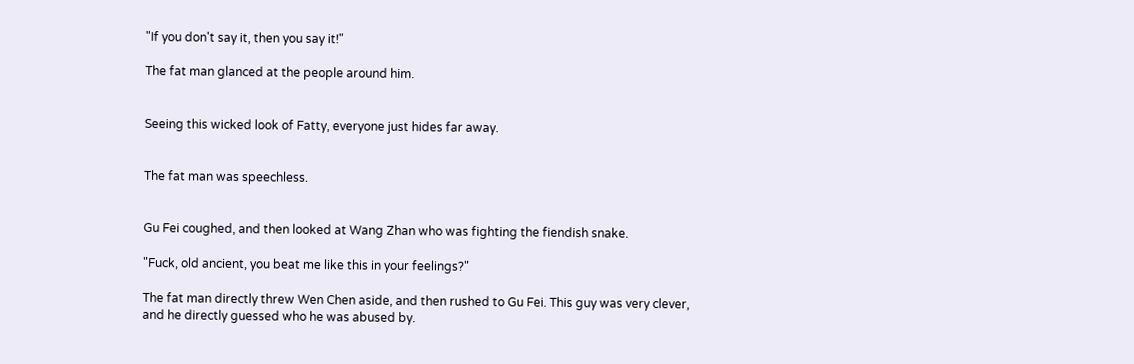"If you don't say it, then you say it!"

The fat man glanced at the people around him.


Seeing this wicked look of Fatty, everyone just hides far away.


The fat man was speechless.


Gu Fei coughed, and then looked at Wang Zhan who was fighting the fiendish snake.

"Fuck, old ancient, you beat me like this in your feelings?"

The fat man directly threw Wen Chen aside, and then rushed to Gu Fei. This guy was very clever, and he directly guessed who he was abused by.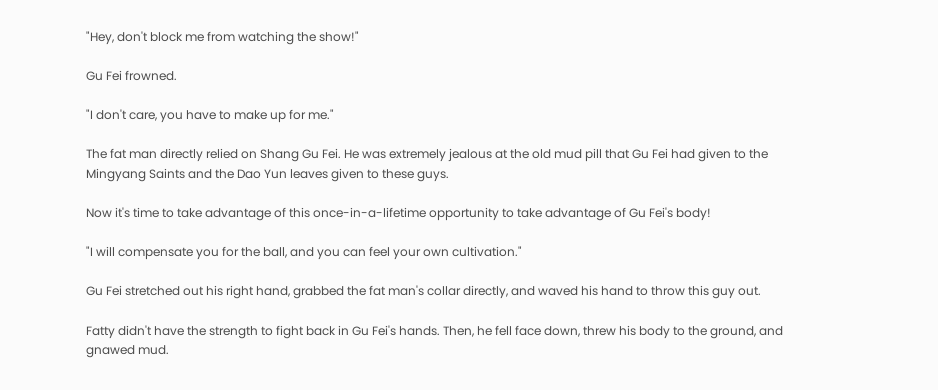"Hey, don't block me from watching the show!"

Gu Fei frowned.

"I don't care, you have to make up for me."

The fat man directly relied on Shang Gu Fei. He was extremely jealous at the old mud pill that Gu Fei had given to the Mingyang Saints and the Dao Yun leaves given to these guys.

Now it's time to take advantage of this once-in-a-lifetime opportunity to take advantage of Gu Fei's body!

"I will compensate you for the ball, and you can feel your own cultivation."

Gu Fei stretched out his right hand, grabbed the fat man's collar directly, and waved his hand to throw this guy out.

Fatty didn't have the strength to fight back in Gu Fei's hands. Then, he fell face down, threw his body to the ground, and gnawed mud.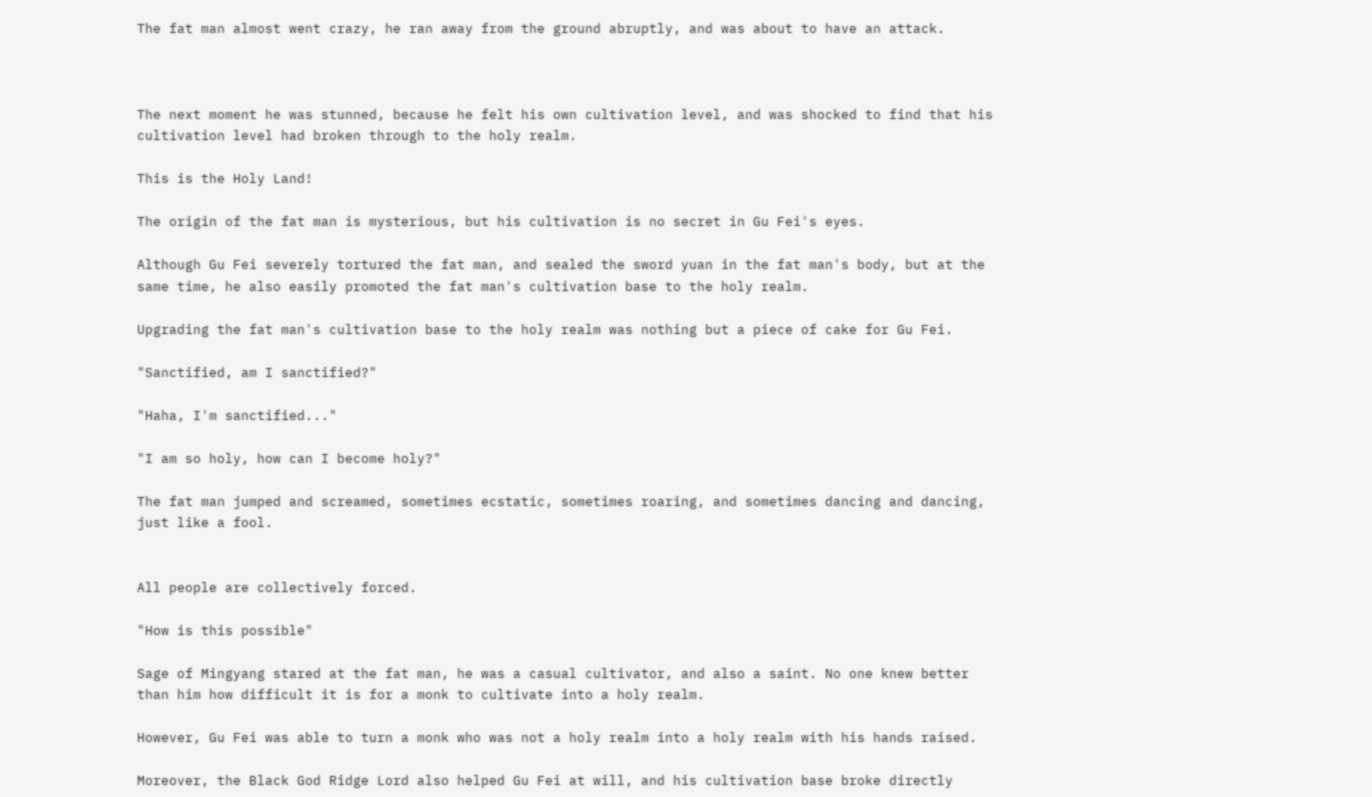The fat man almost went crazy, he ran away from the ground abruptly, and was about to have an attack.



The next moment he was stunned, because he felt his own cultivation level, and was shocked to find that his cultivation level had broken through to the holy realm.

This is the Holy Land!

The origin of the fat man is mysterious, but his cultivation is no secret in Gu Fei's eyes.

Although Gu Fei severely tortured the fat man, and sealed the sword yuan in the fat man's body, but at the same time, he also easily promoted the fat man's cultivation base to the holy realm.

Upgrading the fat man's cultivation base to the holy realm was nothing but a piece of cake for Gu Fei.

"Sanctified, am I sanctified?"

"Haha, I'm sanctified..."

"I am so holy, how can I become holy?"

The fat man jumped and screamed, sometimes ecstatic, sometimes roaring, and sometimes dancing and dancing, just like a fool.


All people are collectively forced.

"How is this possible"

Sage of Mingyang stared at the fat man, he was a casual cultivator, and also a saint. No one knew better than him how difficult it is for a monk to cultivate into a holy realm.

However, Gu Fei was able to turn a monk who was not a holy realm into a holy realm with his hands raised.

Moreover, the Black God Ridge Lord also helped Gu Fei at will, and his cultivation base broke directly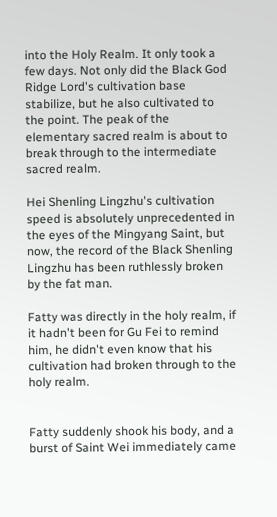into the Holy Realm. It only took a few days. Not only did the Black God Ridge Lord's cultivation base stabilize, but he also cultivated to the point. The peak of the elementary sacred realm is about to break through to the intermediate sacred realm.

Hei Shenling Lingzhu's cultivation speed is absolutely unprecedented in the eyes of the Mingyang Saint, but now, the record of the Black Shenling Lingzhu has been ruthlessly broken by the fat man.

Fatty was directly in the holy realm, if it hadn't been for Gu Fei to remind him, he didn't even know that his cultivation had broken through to the holy realm.


Fatty suddenly shook his body, and a burst of Saint Wei immediately came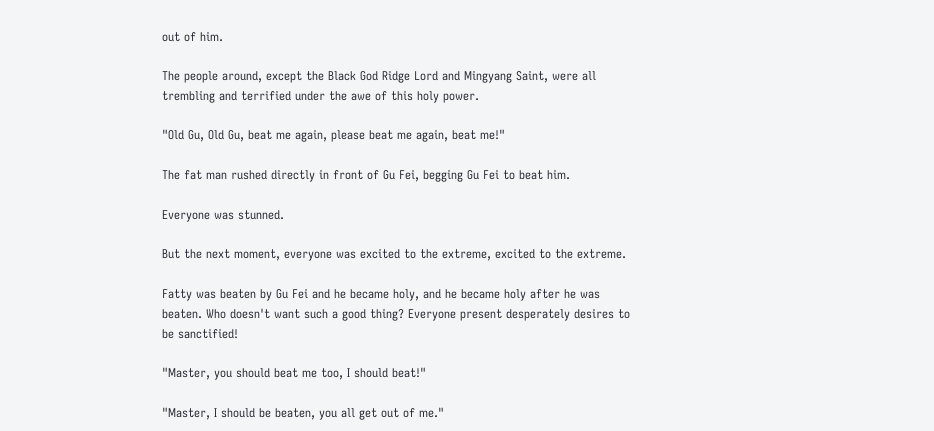out of him.

The people around, except the Black God Ridge Lord and Mingyang Saint, were all trembling and terrified under the awe of this holy power.

"Old Gu, Old Gu, beat me again, please beat me again, beat me!"

The fat man rushed directly in front of Gu Fei, begging Gu Fei to beat him.

Everyone was stunned.

But the next moment, everyone was excited to the extreme, excited to the extreme.

Fatty was beaten by Gu Fei and he became holy, and he became holy after he was beaten. Who doesn't want such a good thing? Everyone present desperately desires to be sanctified!

"Master, you should beat me too, I should beat!"

"Master, I should be beaten, you all get out of me."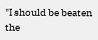"I should be beaten the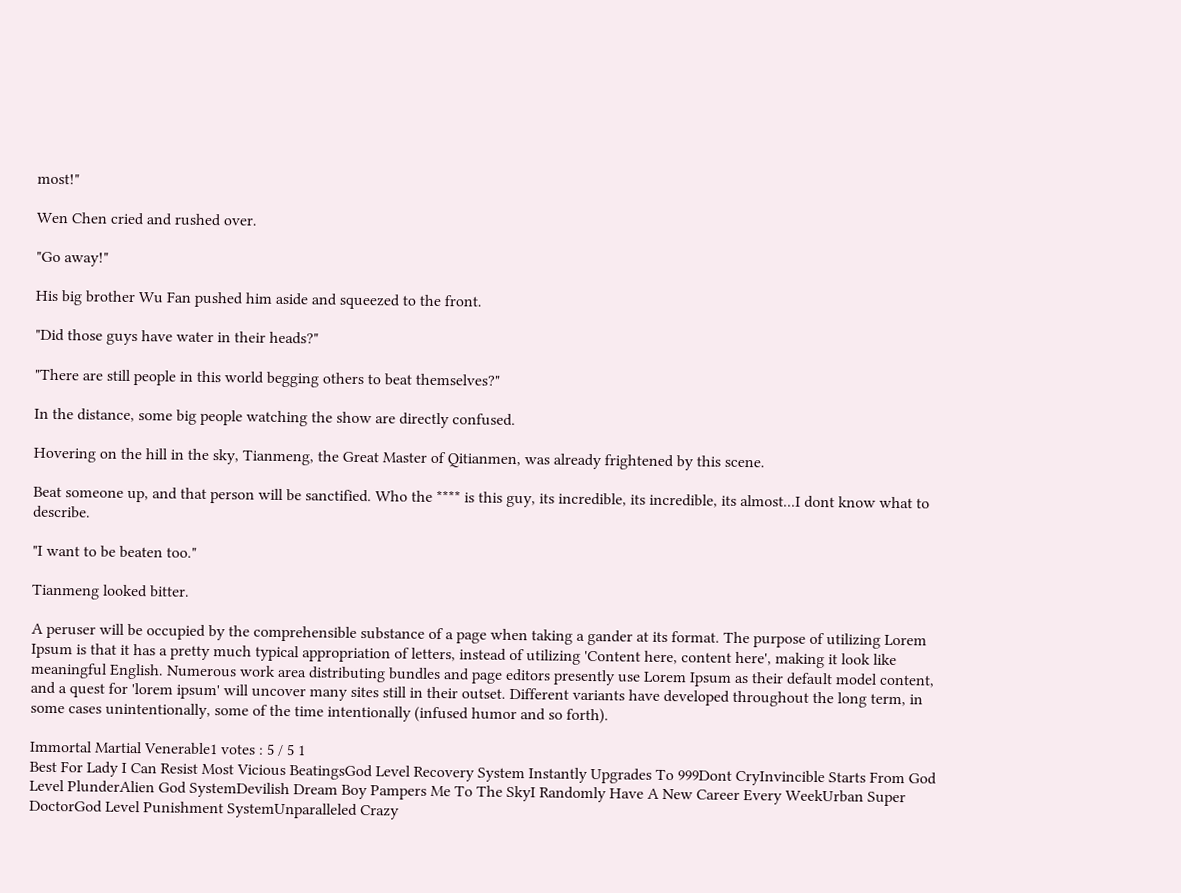most!"

Wen Chen cried and rushed over.

"Go away!"

His big brother Wu Fan pushed him aside and squeezed to the front.

"Did those guys have water in their heads?"

"There are still people in this world begging others to beat themselves?"

In the distance, some big people watching the show are directly confused.

Hovering on the hill in the sky, Tianmeng, the Great Master of Qitianmen, was already frightened by this scene.

Beat someone up, and that person will be sanctified. Who the **** is this guy, its incredible, its incredible, its almost...I dont know what to describe.

"I want to be beaten too."

Tianmeng looked bitter.

A peruser will be occupied by the comprehensible substance of a page when taking a gander at its format. The purpose of utilizing Lorem Ipsum is that it has a pretty much typical appropriation of letters, instead of utilizing 'Content here, content here', making it look like meaningful English. Numerous work area distributing bundles and page editors presently use Lorem Ipsum as their default model content, and a quest for 'lorem ipsum' will uncover many sites still in their outset. Different variants have developed throughout the long term, in some cases unintentionally, some of the time intentionally (infused humor and so forth).

Immortal Martial Venerable1 votes : 5 / 5 1
Best For Lady I Can Resist Most Vicious BeatingsGod Level Recovery System Instantly Upgrades To 999Dont CryInvincible Starts From God Level PlunderAlien God SystemDevilish Dream Boy Pampers Me To The SkyI Randomly Have A New Career Every WeekUrban Super DoctorGod Level Punishment SystemUnparalleled Crazy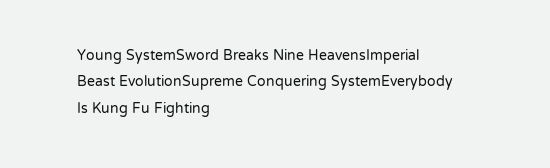Young SystemSword Breaks Nine HeavensImperial Beast EvolutionSupreme Conquering SystemEverybody Is Kung Fu Fighting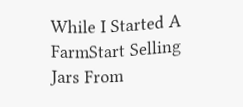While I Started A FarmStart Selling Jars From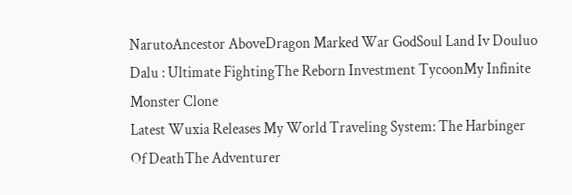NarutoAncestor AboveDragon Marked War GodSoul Land Iv Douluo Dalu : Ultimate FightingThe Reborn Investment TycoonMy Infinite Monster Clone
Latest Wuxia Releases My World Traveling System: The Harbinger Of DeathThe Adventurer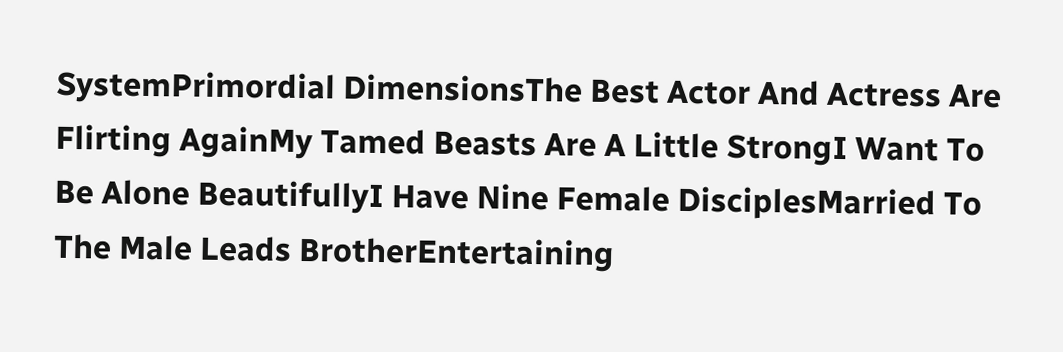SystemPrimordial DimensionsThe Best Actor And Actress Are Flirting AgainMy Tamed Beasts Are A Little StrongI Want To Be Alone BeautifullyI Have Nine Female DisciplesMarried To The Male Leads BrotherEntertaining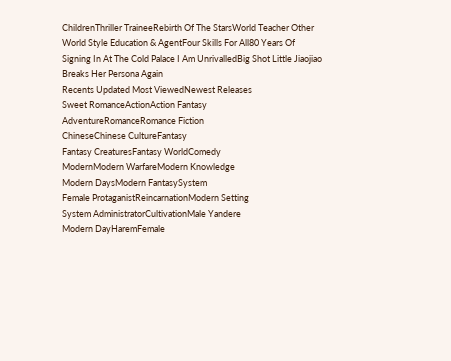ChildrenThriller TraineeRebirth Of The StarsWorld Teacher Other World Style Education & AgentFour Skills For All80 Years Of Signing In At The Cold Palace I Am UnrivalledBig Shot Little Jiaojiao Breaks Her Persona Again
Recents Updated Most ViewedNewest Releases
Sweet RomanceActionAction Fantasy
AdventureRomanceRomance Fiction
ChineseChinese CultureFantasy
Fantasy CreaturesFantasy WorldComedy
ModernModern WarfareModern Knowledge
Modern DaysModern FantasySystem
Female ProtaganistReincarnationModern Setting
System AdministratorCultivationMale Yandere
Modern DayHaremFemale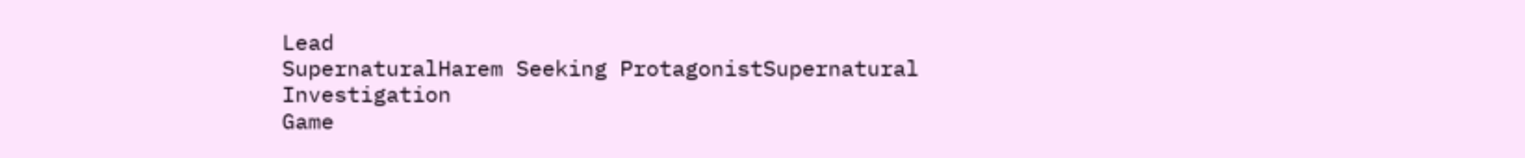Lead
SupernaturalHarem Seeking ProtagonistSupernatural Investigation
Game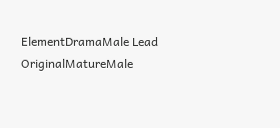ElementDramaMale Lead
OriginalMatureMale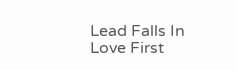Lead Falls In Love First